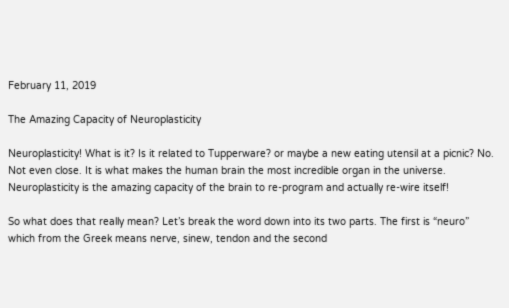February 11, 2019

The Amazing Capacity of Neuroplasticity

Neuroplasticity! What is it? Is it related to Tupperware? or maybe a new eating utensil at a picnic? No. Not even close. It is what makes the human brain the most incredible organ in the universe. Neuroplasticity is the amazing capacity of the brain to re-program and actually re-wire itself!

So what does that really mean? Let’s break the word down into its two parts. The first is “neuro” which from the Greek means nerve, sinew, tendon and the second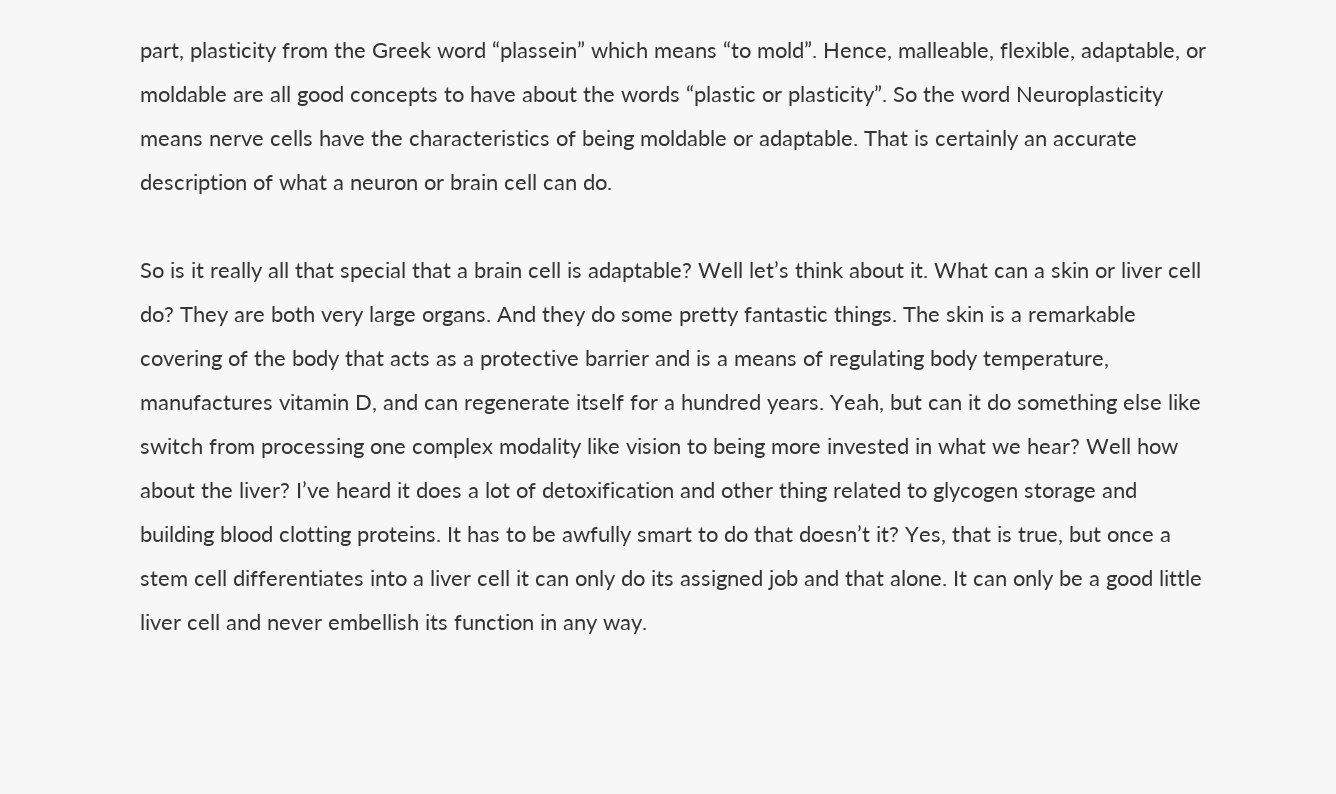part, plasticity from the Greek word “plassein” which means “to mold”. Hence, malleable, flexible, adaptable, or moldable are all good concepts to have about the words “plastic or plasticity”. So the word Neuroplasticity means nerve cells have the characteristics of being moldable or adaptable. That is certainly an accurate description of what a neuron or brain cell can do.

So is it really all that special that a brain cell is adaptable? Well let’s think about it. What can a skin or liver cell do? They are both very large organs. And they do some pretty fantastic things. The skin is a remarkable covering of the body that acts as a protective barrier and is a means of regulating body temperature, manufactures vitamin D, and can regenerate itself for a hundred years. Yeah, but can it do something else like switch from processing one complex modality like vision to being more invested in what we hear? Well how about the liver? I’ve heard it does a lot of detoxification and other thing related to glycogen storage and building blood clotting proteins. It has to be awfully smart to do that doesn’t it? Yes, that is true, but once a stem cell differentiates into a liver cell it can only do its assigned job and that alone. It can only be a good little liver cell and never embellish its function in any way.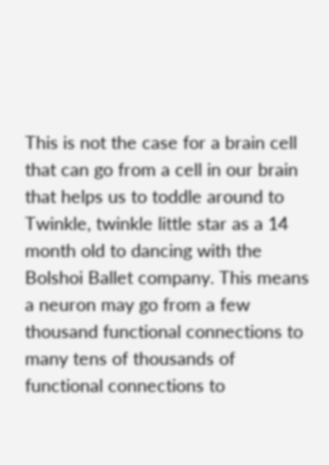This is not the case for a brain cell that can go from a cell in our brain that helps us to toddle around to Twinkle, twinkle little star as a 14 month old to dancing with the Bolshoi Ballet company. This means a neuron may go from a few thousand functional connections to many tens of thousands of functional connections to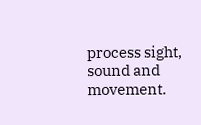process sight, sound and movement.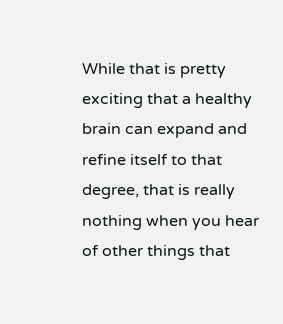While that is pretty exciting that a healthy brain can expand and refine itself to that degree, that is really nothing when you hear of other things that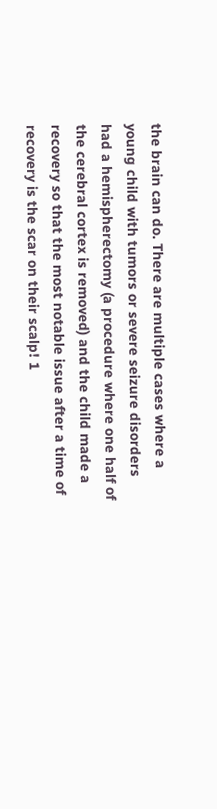the brain can do. There are multiple cases where a young child with tumors or severe seizure disorders had a hemispherectomy (a procedure where one half of the cerebral cortex is removed) and the child made a recovery so that the most notable issue after a time of recovery is the scar on their scalp! 1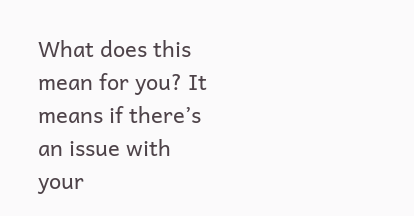What does this mean for you? It means if there’s an issue with your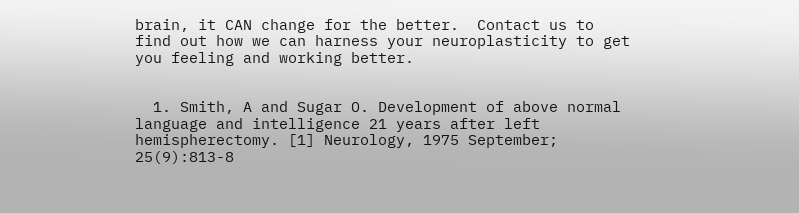brain, it CAN change for the better.  Contact us to find out how we can harness your neuroplasticity to get you feeling and working better.


  1. Smith, A and Sugar O. Development of above normal language and intelligence 21 years after left hemispherectomy. [1] Neurology, 1975 September; 25(9):813-8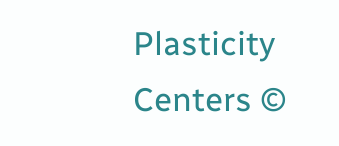Plasticity Centers ©